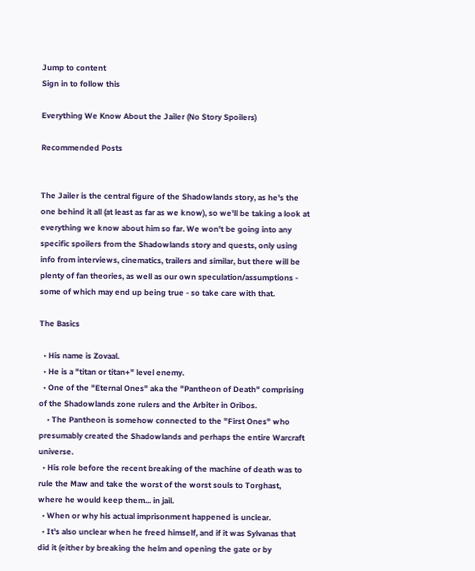Jump to content
Sign in to follow this

Everything We Know About the Jailer (No Story Spoilers)

Recommended Posts


The Jailer is the central figure of the Shadowlands story, as he's the one behind it all (at least as far as we know), so we'll be taking a look at everything we know about him so far. We won't be going into any specific spoilers from the Shadowlands story and quests, only using info from interviews, cinematics, trailers and similar, but there will be plenty of fan theories, as well as our own speculation/assumptions - some of which may end up being true - so take care with that.

The Basics

  • His name is Zovaal.
  • He is a "titan or titan+" level enemy.
  • One of the "Eternal Ones" aka the "Pantheon of Death" comprising of the Shadowlands zone rulers and the Arbiter in Oribos.
    • The Pantheon is somehow connected to the "First Ones" who presumably created the Shadowlands and perhaps the entire Warcraft universe.
  • His role before the recent breaking of the machine of death was to rule the Maw and take the worst of the worst souls to Torghast, where he would keep them... in jail.
  • When or why his actual imprisonment happened is unclear.
  • It's also unclear when he freed himself, and if it was Sylvanas that did it (either by breaking the helm and opening the gate or by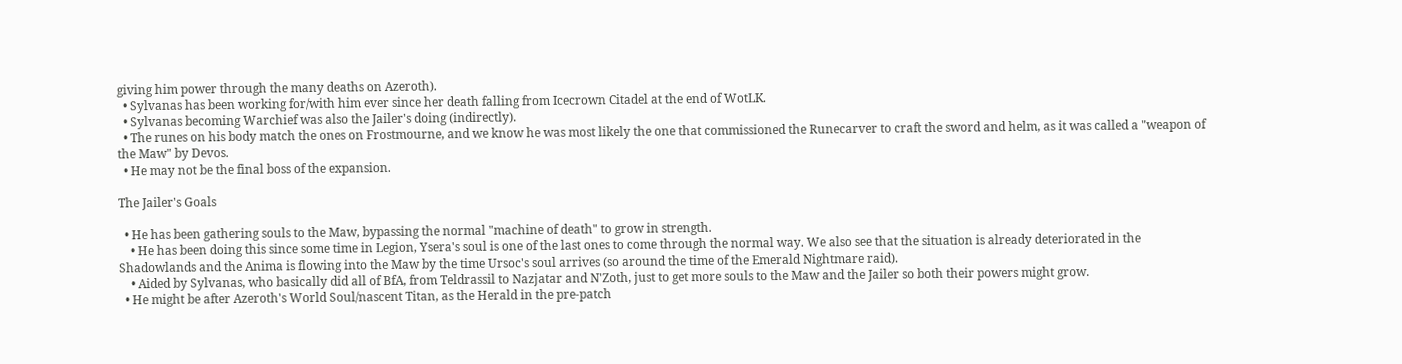giving him power through the many deaths on Azeroth).
  • Sylvanas has been working for/with him ever since her death falling from Icecrown Citadel at the end of WotLK.
  • Sylvanas becoming Warchief was also the Jailer's doing (indirectly).
  • The runes on his body match the ones on Frostmourne, and we know he was most likely the one that commissioned the Runecarver to craft the sword and helm, as it was called a "weapon of the Maw" by Devos.
  • He may not be the final boss of the expansion.

The Jailer's Goals

  • He has been gathering souls to the Maw, bypassing the normal "machine of death" to grow in strength.
    • He has been doing this since some time in Legion, Ysera's soul is one of the last ones to come through the normal way. We also see that the situation is already deteriorated in the Shadowlands and the Anima is flowing into the Maw by the time Ursoc's soul arrives (so around the time of the Emerald Nightmare raid).
    • Aided by Sylvanas, who basically did all of BfA, from Teldrassil to Nazjatar and N'Zoth, just to get more souls to the Maw and the Jailer so both their powers might grow.
  • He might be after Azeroth's World Soul/nascent Titan, as the Herald in the pre-patch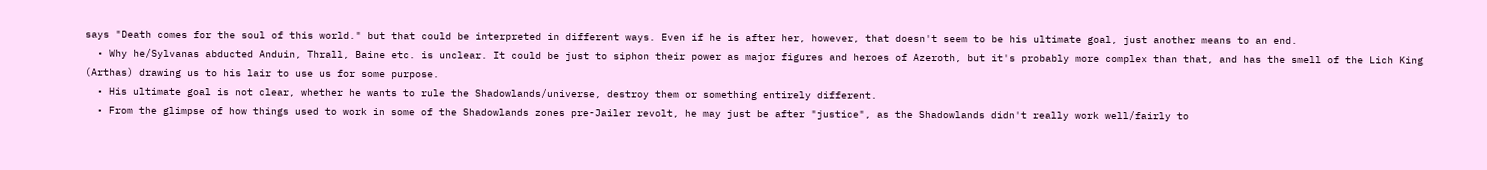says "Death comes for the soul of this world." but that could be interpreted in different ways. Even if he is after her, however, that doesn't seem to be his ultimate goal, just another means to an end.
  • Why he/Sylvanas abducted Anduin, Thrall, Baine etc. is unclear. It could be just to siphon their power as major figures and heroes of Azeroth, but it's probably more complex than that, and has the smell of the Lich King (Arthas) drawing us to his lair to use us for some purpose.
  • His ultimate goal is not clear, whether he wants to rule the Shadowlands/universe, destroy them or something entirely different.
  • From the glimpse of how things used to work in some of the Shadowlands zones pre-Jailer revolt, he may just be after "justice", as the Shadowlands didn't really work well/fairly to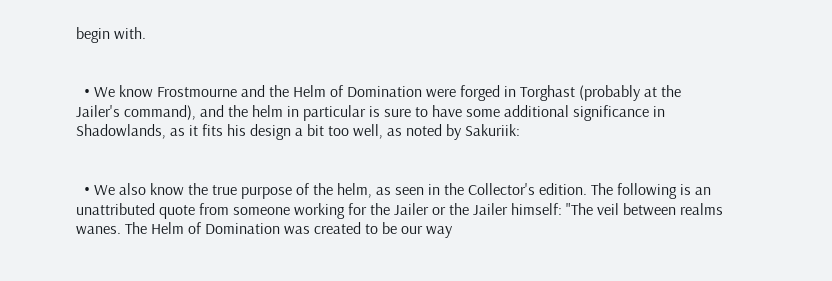begin with.


  • We know Frostmourne and the Helm of Domination were forged in Torghast (probably at the Jailer's command), and the helm in particular is sure to have some additional significance in Shadowlands, as it fits his design a bit too well, as noted by Sakuriik:


  • We also know the true purpose of the helm, as seen in the Collector's edition. The following is an unattributed quote from someone working for the Jailer or the Jailer himself: "The veil between realms wanes. The Helm of Domination was created to be our way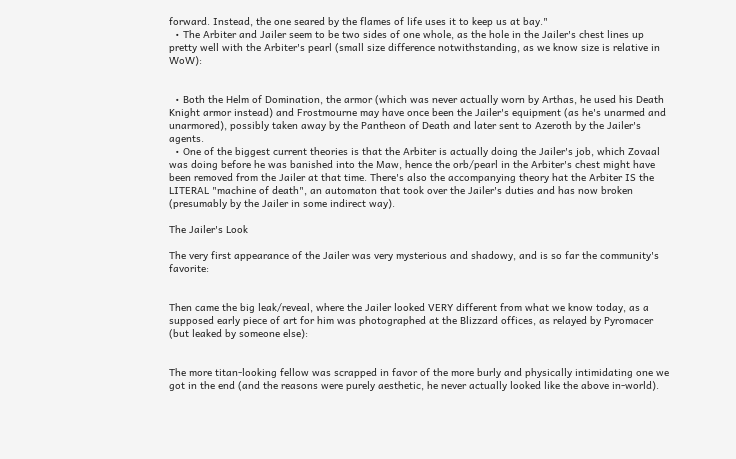forward. Instead, the one seared by the flames of life uses it to keep us at bay."
  • The Arbiter and Jailer seem to be two sides of one whole, as the hole in the Jailer's chest lines up pretty well with the Arbiter's pearl (small size difference notwithstanding, as we know size is relative in WoW):


  • Both the Helm of Domination, the armor (which was never actually worn by Arthas, he used his Death Knight armor instead) and Frostmourne may have once been the Jailer's equipment (as he's unarmed and unarmored), possibly taken away by the Pantheon of Death and later sent to Azeroth by the Jailer's agents.
  • One of the biggest current theories is that the Arbiter is actually doing the Jailer's job, which Zovaal was doing before he was banished into the Maw, hence the orb/pearl in the Arbiter's chest might have been removed from the Jailer at that time. There's also the accompanying theory hat the Arbiter IS the LITERAL "machine of death", an automaton that took over the Jailer's duties and has now broken (presumably by the Jailer in some indirect way).

The Jailer's Look

The very first appearance of the Jailer was very mysterious and shadowy, and is so far the community's favorite:


Then came the big leak/reveal, where the Jailer looked VERY different from what we know today, as a supposed early piece of art for him was photographed at the Blizzard offices, as relayed by Pyromacer (but leaked by someone else):


The more titan-looking fellow was scrapped in favor of the more burly and physically intimidating one we got in the end (and the reasons were purely aesthetic, he never actually looked like the above in-world).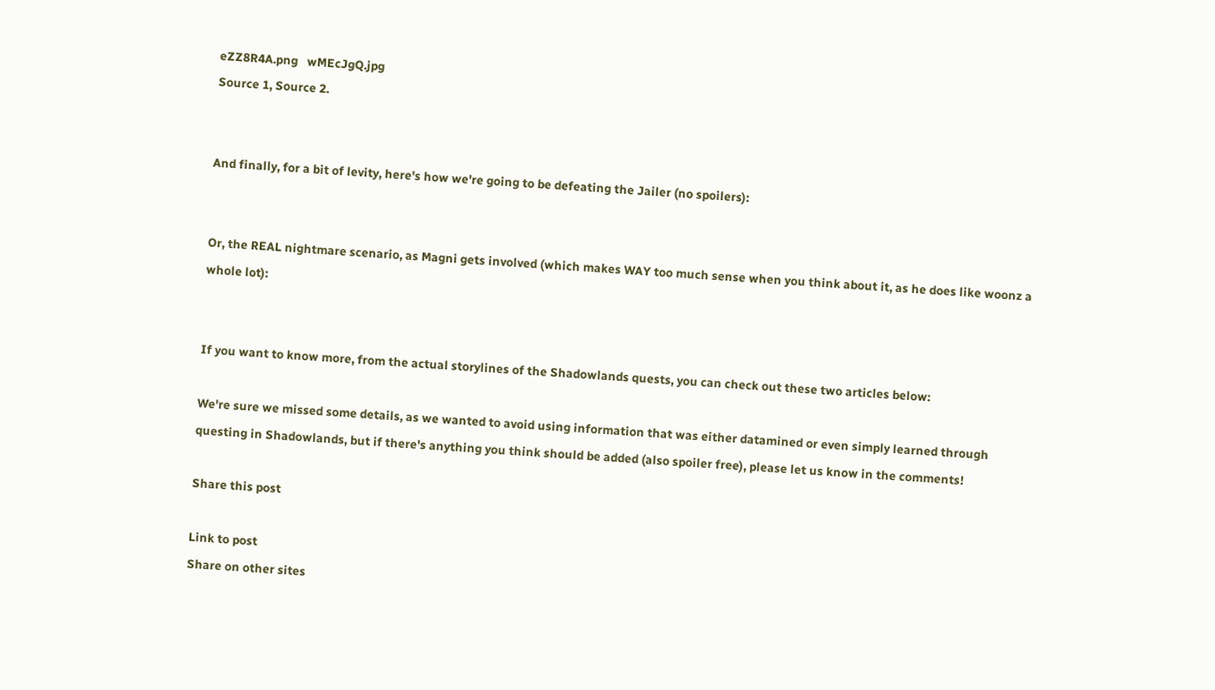eZZ8R4A.png   wMEcJgQ.jpg
Source 1, Source 2.


And finally, for a bit of levity, here's how we're going to be defeating the Jailer (no spoilers):


Or, the REAL nightmare scenario, as Magni gets involved (which makes WAY too much sense when you think about it, as he does like woonz a whole lot):


If you want to know more, from the actual storylines of the Shadowlands quests, you can check out these two articles below:

We're sure we missed some details, as we wanted to avoid using information that was either datamined or even simply learned through questing in Shadowlands, but if there's anything you think should be added (also spoiler free), please let us know in the comments!

Share this post

Link to post
Share on other sites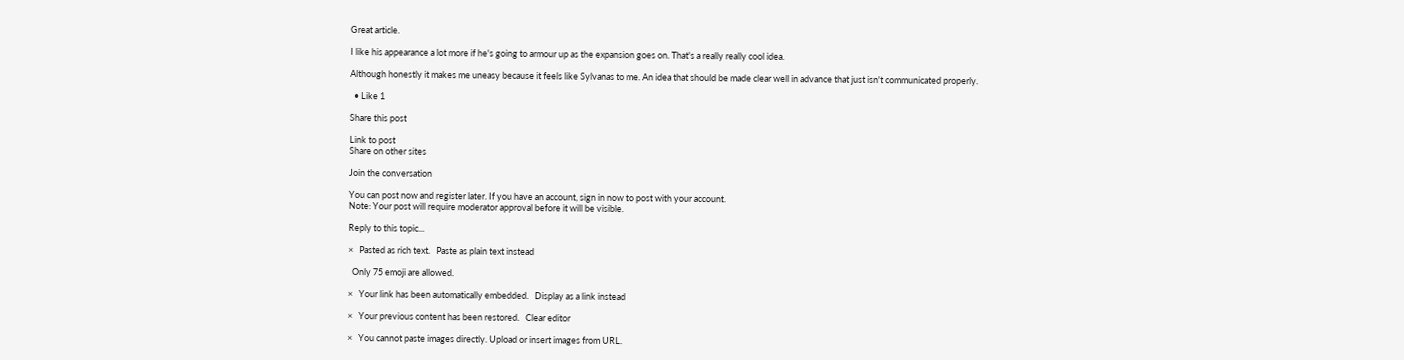Great article.

I like his appearance a lot more if he's going to armour up as the expansion goes on. That's a really really cool idea.

Although honestly it makes me uneasy because it feels like Sylvanas to me. An idea that should be made clear well in advance that just isn't communicated properly.

  • Like 1

Share this post

Link to post
Share on other sites

Join the conversation

You can post now and register later. If you have an account, sign in now to post with your account.
Note: Your post will require moderator approval before it will be visible.

Reply to this topic...

×   Pasted as rich text.   Paste as plain text instead

  Only 75 emoji are allowed.

×   Your link has been automatically embedded.   Display as a link instead

×   Your previous content has been restored.   Clear editor

×   You cannot paste images directly. Upload or insert images from URL.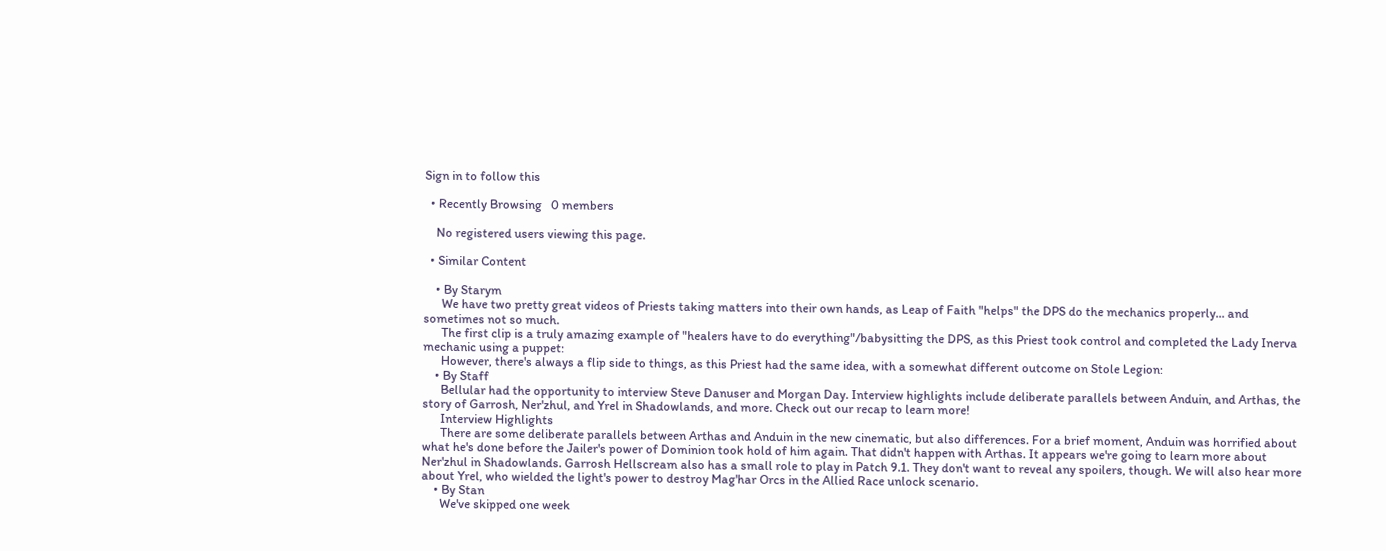Sign in to follow this

  • Recently Browsing   0 members

    No registered users viewing this page.

  • Similar Content

    • By Starym
      We have two pretty great videos of Priests taking matters into their own hands, as Leap of Faith "helps" the DPS do the mechanics properly... and sometimes not so much.
      The first clip is a truly amazing example of "healers have to do everything"/babysitting the DPS, as this Priest took control and completed the Lady Inerva mechanic using a puppet:
      However, there's always a flip side to things, as this Priest had the same idea, with a somewhat different outcome on Stole Legion:
    • By Staff
      Bellular had the opportunity to interview Steve Danuser and Morgan Day. Interview highlights include deliberate parallels between Anduin, and Arthas, the story of Garrosh, Ner'zhul, and Yrel in Shadowlands, and more. Check out our recap to learn more!
      Interview Highlights
      There are some deliberate parallels between Arthas and Anduin in the new cinematic, but also differences. For a brief moment, Anduin was horrified about what he's done before the Jailer's power of Dominion took hold of him again. That didn't happen with Arthas. It appears we're going to learn more about Ner'zhul in Shadowlands. Garrosh Hellscream also has a small role to play in Patch 9.1. They don't want to reveal any spoilers, though. We will also hear more about Yrel, who wielded the light's power to destroy Mag'har Orcs in the Allied Race unlock scenario.
    • By Stan
      We've skipped one week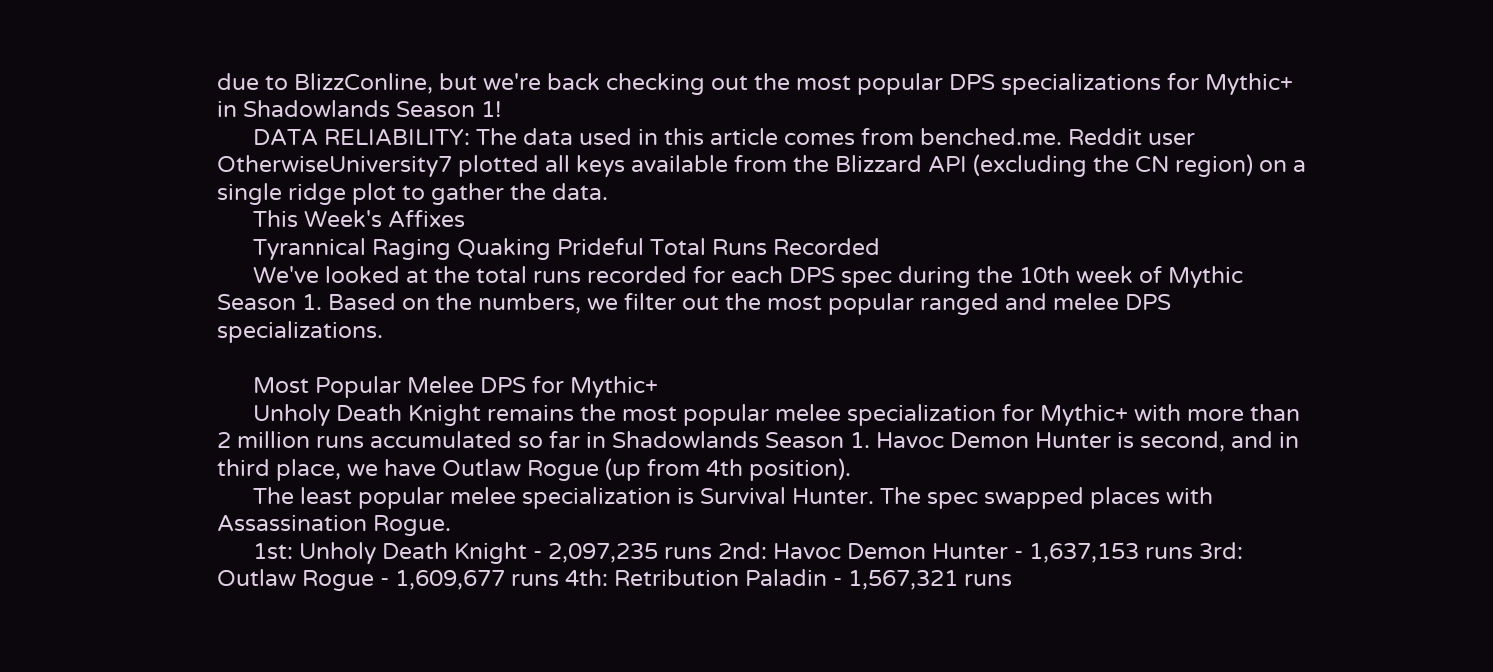due to BlizzConline, but we're back checking out the most popular DPS specializations for Mythic+ in Shadowlands Season 1!
      DATA RELIABILITY: The data used in this article comes from benched.me. Reddit user OtherwiseUniversity7 plotted all keys available from the Blizzard API (excluding the CN region) on a single ridge plot to gather the data.
      This Week's Affixes
      Tyrannical Raging Quaking Prideful Total Runs Recorded
      We've looked at the total runs recorded for each DPS spec during the 10th week of Mythic Season 1. Based on the numbers, we filter out the most popular ranged and melee DPS specializations.

      Most Popular Melee DPS for Mythic+
      Unholy Death Knight remains the most popular melee specialization for Mythic+ with more than 2 million runs accumulated so far in Shadowlands Season 1. Havoc Demon Hunter is second, and in third place, we have Outlaw Rogue (up from 4th position).
      The least popular melee specialization is Survival Hunter. The spec swapped places with Assassination Rogue.
      1st: Unholy Death Knight - 2,097,235 runs 2nd: Havoc Demon Hunter - 1,637,153 runs 3rd: Outlaw Rogue - 1,609,677 runs 4th: Retribution Paladin - 1,567,321 runs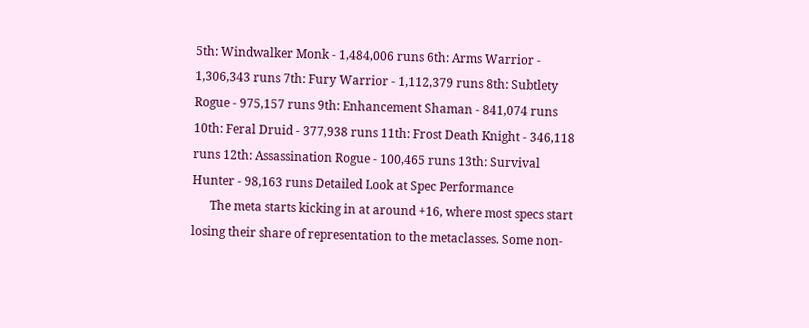5th: Windwalker Monk - 1,484,006 runs 6th: Arms Warrior - 1,306,343 runs 7th: Fury Warrior - 1,112,379 runs 8th: Subtlety Rogue - 975,157 runs 9th: Enhancement Shaman - 841,074 runs 10th: Feral Druid - 377,938 runs 11th: Frost Death Knight - 346,118 runs 12th: Assassination Rogue - 100,465 runs 13th: Survival Hunter - 98,163 runs Detailed Look at Spec Performance
      The meta starts kicking in at around +16, where most specs start losing their share of representation to the metaclasses. Some non-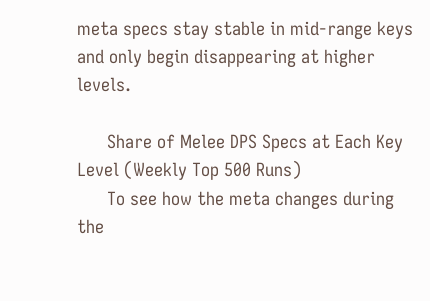meta specs stay stable in mid-range keys and only begin disappearing at higher levels.

      Share of Melee DPS Specs at Each Key Level (Weekly Top 500 Runs)
      To see how the meta changes during the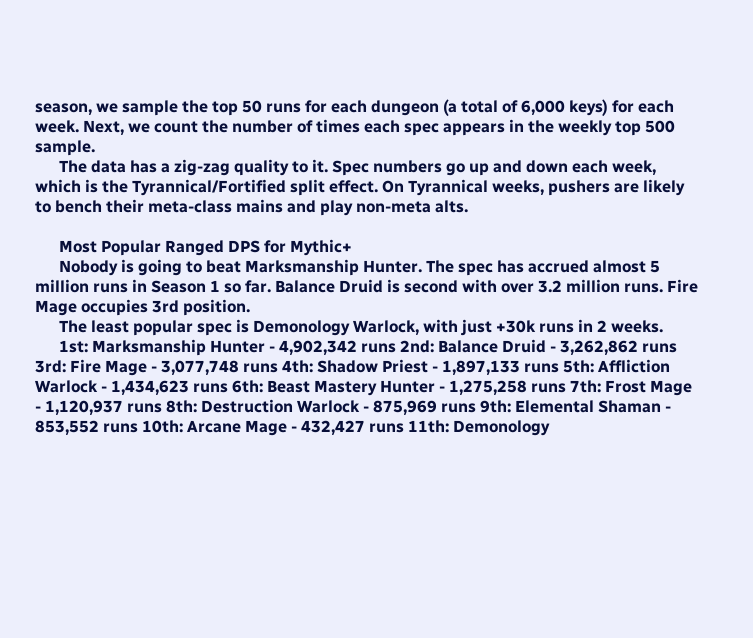season, we sample the top 50 runs for each dungeon (a total of 6,000 keys) for each week. Next, we count the number of times each spec appears in the weekly top 500 sample.
      The data has a zig-zag quality to it. Spec numbers go up and down each week, which is the Tyrannical/Fortified split effect. On Tyrannical weeks, pushers are likely to bench their meta-class mains and play non-meta alts.

      Most Popular Ranged DPS for Mythic+
      Nobody is going to beat Marksmanship Hunter. The spec has accrued almost 5 million runs in Season 1 so far. Balance Druid is second with over 3.2 million runs. Fire Mage occupies 3rd position.
      The least popular spec is Demonology Warlock, with just +30k runs in 2 weeks.
      1st: Marksmanship Hunter - 4,902,342 runs 2nd: Balance Druid - 3,262,862 runs 3rd: Fire Mage - 3,077,748 runs 4th: Shadow Priest - 1,897,133 runs 5th: Affliction Warlock - 1,434,623 runs 6th: Beast Mastery Hunter - 1,275,258 runs 7th: Frost Mage - 1,120,937 runs 8th: Destruction Warlock - 875,969 runs 9th: Elemental Shaman - 853,552 runs 10th: Arcane Mage - 432,427 runs 11th: Demonology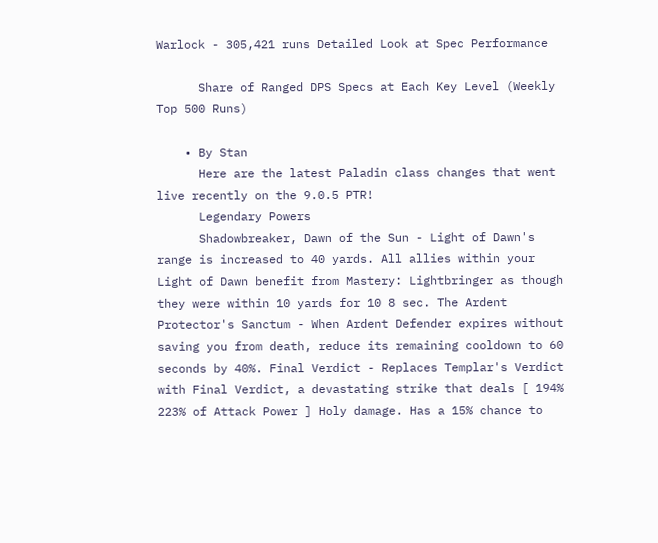Warlock - 305,421 runs Detailed Look at Spec Performance

      Share of Ranged DPS Specs at Each Key Level (Weekly Top 500 Runs)

    • By Stan
      Here are the latest Paladin class changes that went live recently on the 9.0.5 PTR!
      Legendary Powers
      Shadowbreaker, Dawn of the Sun - Light of Dawn's range is increased to 40 yards. All allies within your Light of Dawn benefit from Mastery: Lightbringer as though they were within 10 yards for 10 8 sec. The Ardent Protector's Sanctum - When Ardent Defender expires without saving you from death, reduce its remaining cooldown to 60 seconds by 40%. Final Verdict - Replaces Templar's Verdict with Final Verdict, a devastating strike that deals [ 194% 223% of Attack Power ] Holy damage. Has a 15% chance to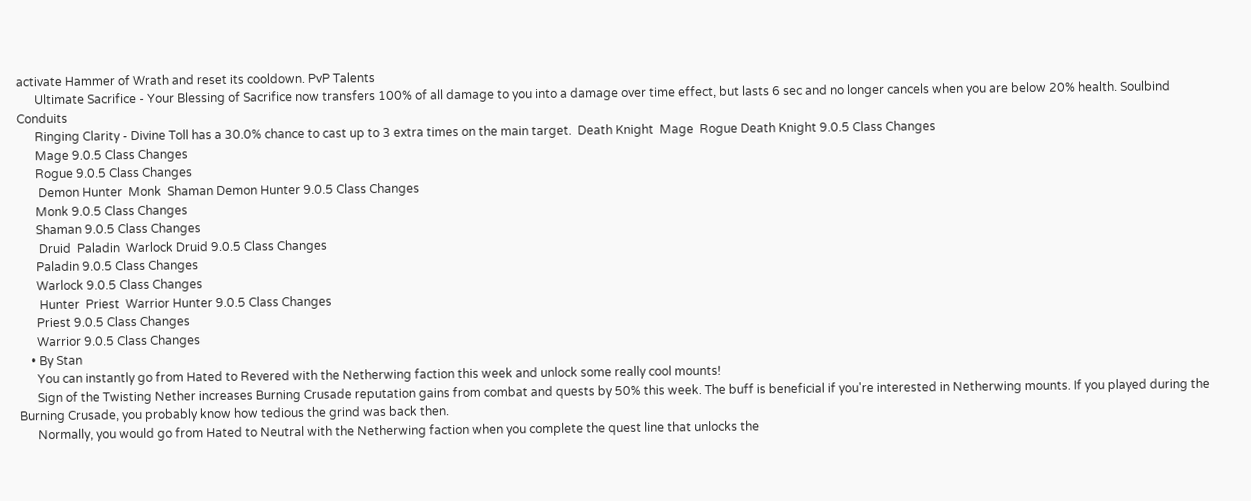activate Hammer of Wrath and reset its cooldown. PvP Talents
      Ultimate Sacrifice - Your Blessing of Sacrifice now transfers 100% of all damage to you into a damage over time effect, but lasts 6 sec and no longer cancels when you are below 20% health. Soulbind Conduits
      Ringing Clarity - Divine Toll has a 30.0% chance to cast up to 3 extra times on the main target.  Death Knight  Mage  Rogue Death Knight 9.0.5 Class Changes
      Mage 9.0.5 Class Changes
      Rogue 9.0.5 Class Changes
       Demon Hunter  Monk  Shaman Demon Hunter 9.0.5 Class Changes
      Monk 9.0.5 Class Changes
      Shaman 9.0.5 Class Changes
       Druid  Paladin  Warlock Druid 9.0.5 Class Changes
      Paladin 9.0.5 Class Changes
      Warlock 9.0.5 Class Changes
       Hunter  Priest  Warrior Hunter 9.0.5 Class Changes
      Priest 9.0.5 Class Changes
      Warrior 9.0.5 Class Changes
    • By Stan
      You can instantly go from Hated to Revered with the Netherwing faction this week and unlock some really cool mounts!
      Sign of the Twisting Nether increases Burning Crusade reputation gains from combat and quests by 50% this week. The buff is beneficial if you're interested in Netherwing mounts. If you played during the Burning Crusade, you probably know how tedious the grind was back then.
      Normally, you would go from Hated to Neutral with the Netherwing faction when you complete the quest line that unlocks the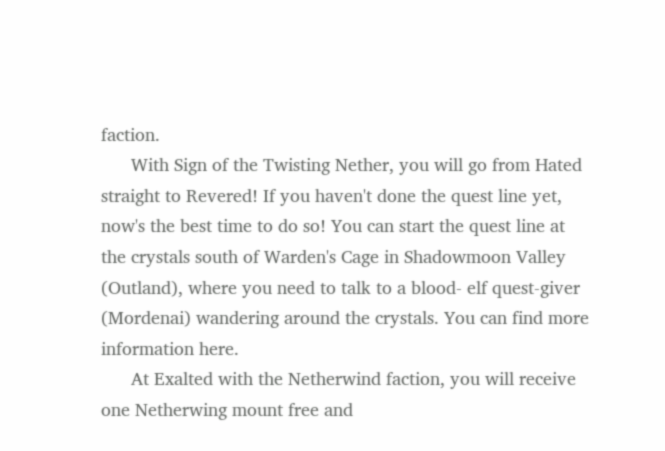faction.
      With Sign of the Twisting Nether, you will go from Hated straight to Revered! If you haven't done the quest line yet, now's the best time to do so! You can start the quest line at the crystals south of Warden's Cage in Shadowmoon Valley (Outland), where you need to talk to a blood- elf quest-giver (Mordenai) wandering around the crystals. You can find more information here.
      At Exalted with the Netherwind faction, you will receive one Netherwing mount free and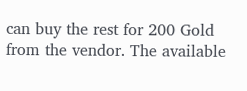can buy the rest for 200 Gold from the vendor. The available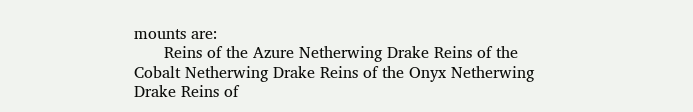mounts are:
      Reins of the Azure Netherwing Drake Reins of the Cobalt Netherwing Drake Reins of the Onyx Netherwing Drake Reins of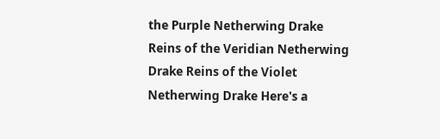the Purple Netherwing Drake Reins of the Veridian Netherwing Drake Reins of the Violet Netherwing Drake Here's a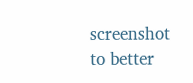screenshot to better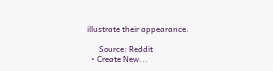illustrate their appearance.

      Source: Reddit
  • Create New...